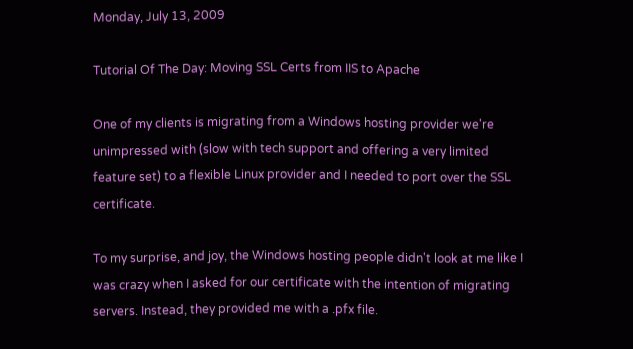Monday, July 13, 2009

Tutorial Of The Day: Moving SSL Certs from IIS to Apache

One of my clients is migrating from a Windows hosting provider we're unimpressed with (slow with tech support and offering a very limited feature set) to a flexible Linux provider and I needed to port over the SSL certificate.

To my surprise, and joy, the Windows hosting people didn't look at me like I was crazy when I asked for our certificate with the intention of migrating servers. Instead, they provided me with a .pfx file.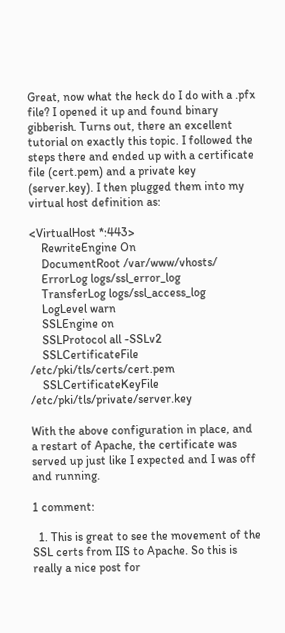Great, now what the heck do I do with a .pfx file? I opened it up and found binary gibberish. Turns out, there an excellent tutorial on exactly this topic. I followed the steps there and ended up with a certificate file (cert.pem) and a private key (server.key). I then plugged them into my virtual host definition as:

<VirtualHost *:443>
    RewriteEngine On
    DocumentRoot /var/www/vhosts/
    ErrorLog logs/ssl_error_log
    TransferLog logs/ssl_access_log
    LogLevel warn
    SSLEngine on
    SSLProtocol all -SSLv2
    SSLCertificateFile /etc/pki/tls/certs/cert.pem
    SSLCertificateKeyFile /etc/pki/tls/private/server.key

With the above configuration in place, and a restart of Apache, the certificate was served up just like I expected and I was off and running.

1 comment:

  1. This is great to see the movement of the SSL certs from IIS to Apache. So this is really a nice post for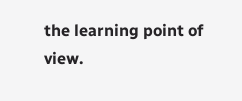the learning point of view.